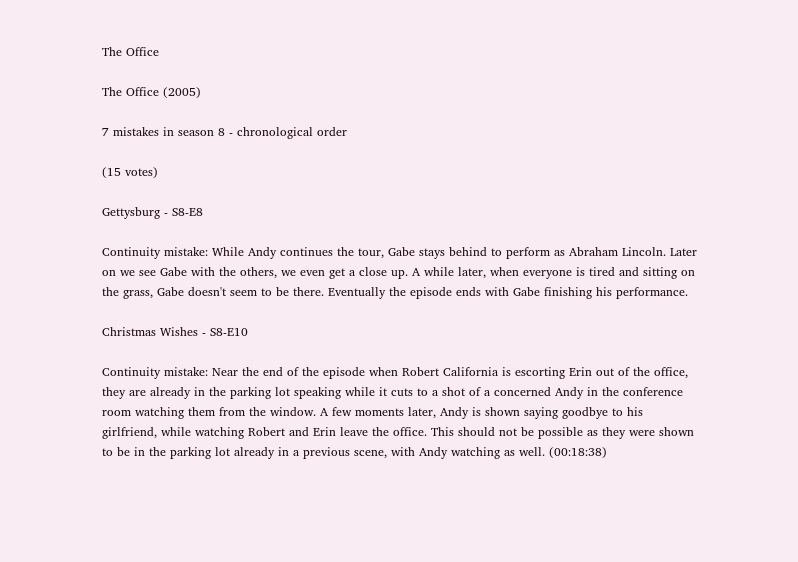The Office

The Office (2005)

7 mistakes in season 8 - chronological order

(15 votes)

Gettysburg - S8-E8

Continuity mistake: While Andy continues the tour, Gabe stays behind to perform as Abraham Lincoln. Later on we see Gabe with the others, we even get a close up. A while later, when everyone is tired and sitting on the grass, Gabe doesn't seem to be there. Eventually the episode ends with Gabe finishing his performance.

Christmas Wishes - S8-E10

Continuity mistake: Near the end of the episode when Robert California is escorting Erin out of the office, they are already in the parking lot speaking while it cuts to a shot of a concerned Andy in the conference room watching them from the window. A few moments later, Andy is shown saying goodbye to his girlfriend, while watching Robert and Erin leave the office. This should not be possible as they were shown to be in the parking lot already in a previous scene, with Andy watching as well. (00:18:38)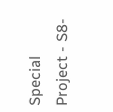Special Project - S8-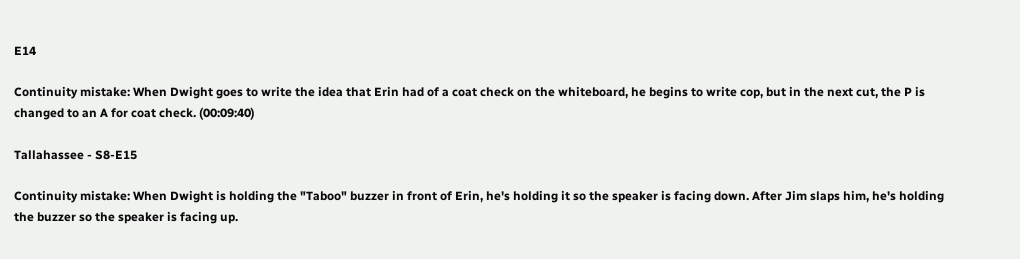E14

Continuity mistake: When Dwight goes to write the idea that Erin had of a coat check on the whiteboard, he begins to write cop, but in the next cut, the P is changed to an A for coat check. (00:09:40)

Tallahassee - S8-E15

Continuity mistake: When Dwight is holding the "Taboo" buzzer in front of Erin, he's holding it so the speaker is facing down. After Jim slaps him, he's holding the buzzer so the speaker is facing up.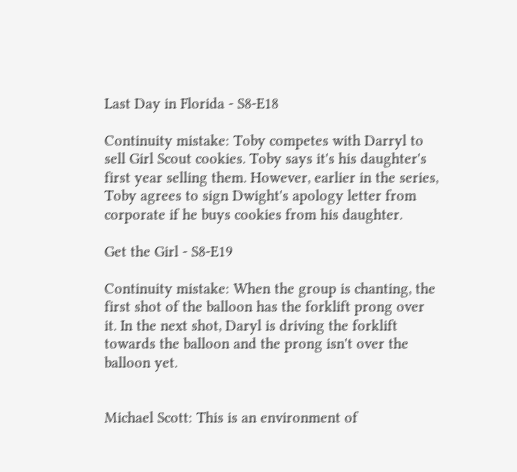Last Day in Florida - S8-E18

Continuity mistake: Toby competes with Darryl to sell Girl Scout cookies. Toby says it's his daughter's first year selling them. However, earlier in the series, Toby agrees to sign Dwight's apology letter from corporate if he buys cookies from his daughter.

Get the Girl - S8-E19

Continuity mistake: When the group is chanting, the first shot of the balloon has the forklift prong over it. In the next shot, Daryl is driving the forklift towards the balloon and the prong isn't over the balloon yet.


Michael Scott: This is an environment of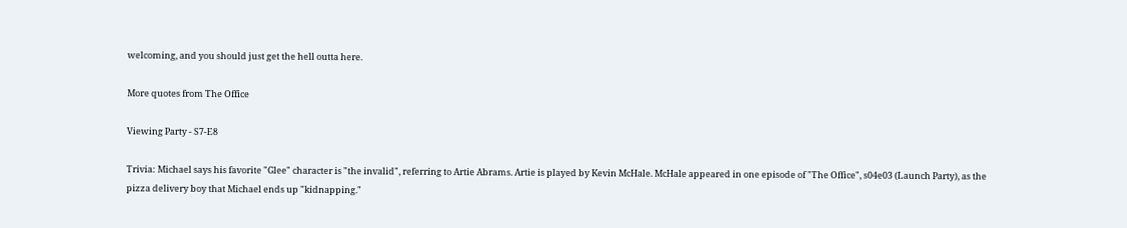welcoming, and you should just get the hell outta here.

More quotes from The Office

Viewing Party - S7-E8

Trivia: Michael says his favorite "Glee" character is "the invalid", referring to Artie Abrams. Artie is played by Kevin McHale. McHale appeared in one episode of "The Office", s04e03 (Launch Party), as the pizza delivery boy that Michael ends up "kidnapping."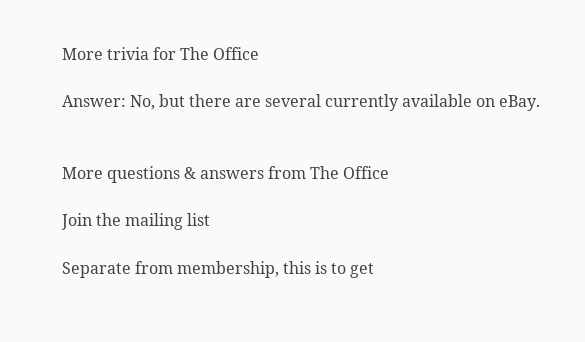More trivia for The Office

Answer: No, but there are several currently available on eBay.


More questions & answers from The Office

Join the mailing list

Separate from membership, this is to get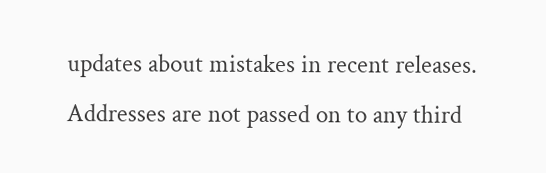updates about mistakes in recent releases. Addresses are not passed on to any third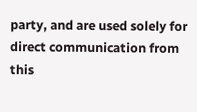party, and are used solely for direct communication from this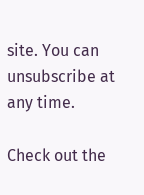site. You can unsubscribe at any time.

Check out the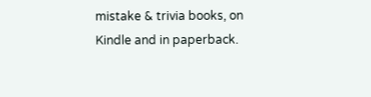mistake & trivia books, on Kindle and in paperback.